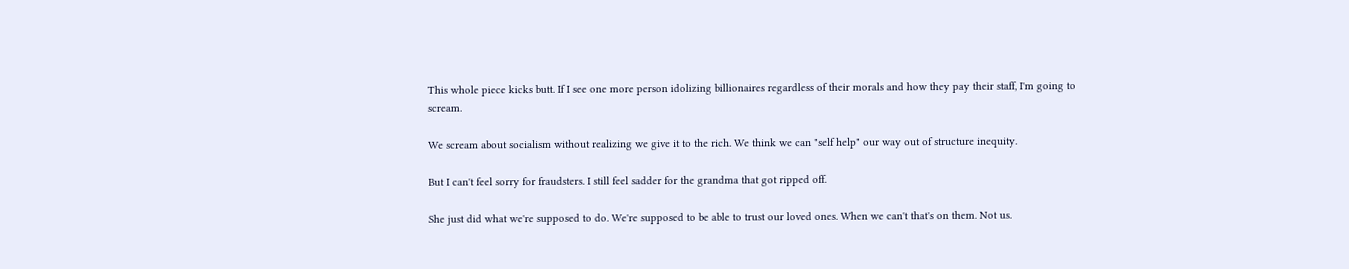This whole piece kicks butt. If I see one more person idolizing billionaires regardless of their morals and how they pay their staff, I'm going to scream.

We scream about socialism without realizing we give it to the rich. We think we can "self help" our way out of structure inequity.

But I can't feel sorry for fraudsters. I still feel sadder for the grandma that got ripped off.

She just did what we're supposed to do. We're supposed to be able to trust our loved ones. When we can't that's on them. Not us.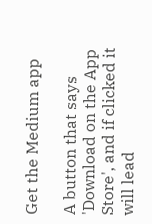Get the Medium app

A button that says 'Download on the App Store', and if clicked it will lead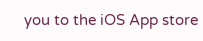you to the iOS App store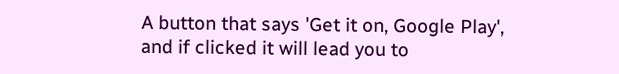A button that says 'Get it on, Google Play', and if clicked it will lead you to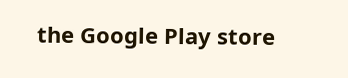the Google Play store